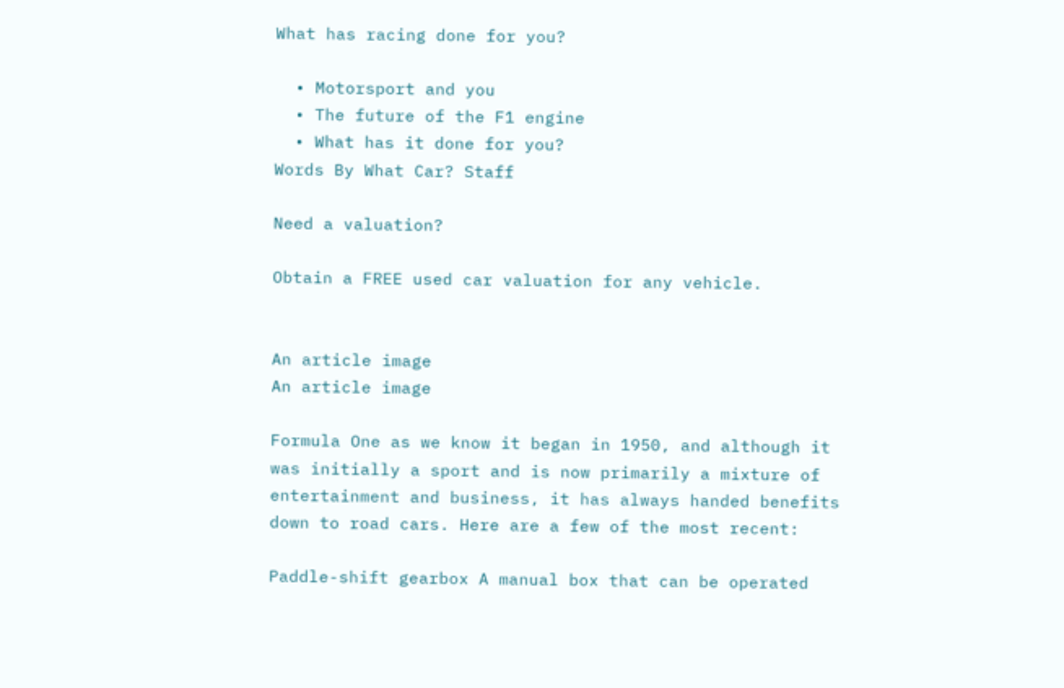What has racing done for you?

  • Motorsport and you
  • The future of the F1 engine
  • What has it done for you?
Words By What Car? Staff

Need a valuation?

Obtain a FREE used car valuation for any vehicle.


An article image
An article image

Formula One as we know it began in 1950, and although it was initially a sport and is now primarily a mixture of entertainment and business, it has always handed benefits down to road cars. Here are a few of the most recent:

Paddle-shift gearbox A manual box that can be operated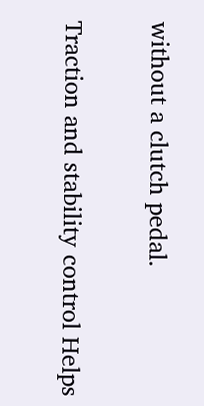without a clutch pedal.

Traction and stability control Helps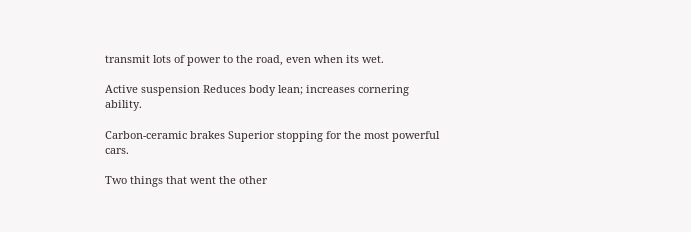transmit lots of power to the road, even when its wet.

Active suspension Reduces body lean; increases cornering ability.

Carbon-ceramic brakes Superior stopping for the most powerful cars.

Two things that went the other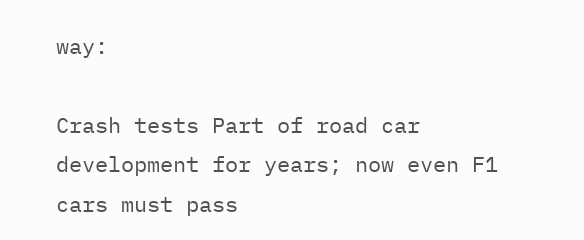way:

Crash tests Part of road car development for years; now even F1 cars must pass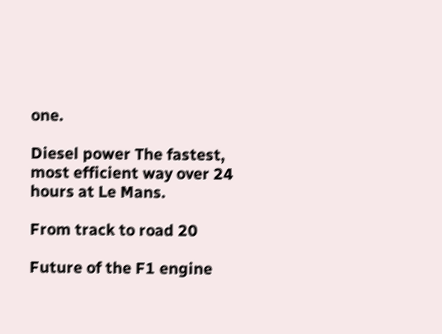one.

Diesel power The fastest, most efficient way over 24 hours at Le Mans.

From track to road 20

Future of the F1 engine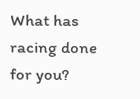What has racing done for you?